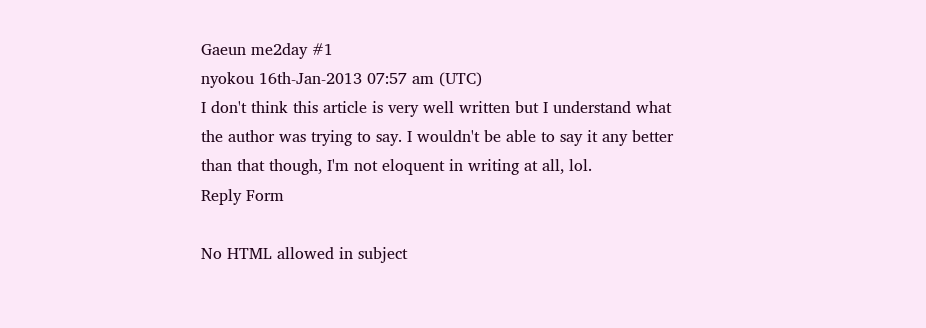Gaeun me2day #1
nyokou 16th-Jan-2013 07:57 am (UTC)
I don't think this article is very well written but I understand what the author was trying to say. I wouldn't be able to say it any better than that though, I'm not eloquent in writing at all, lol.
Reply Form

No HTML allowed in subject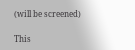(will be screened)

This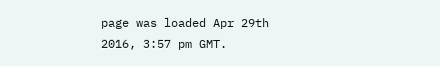page was loaded Apr 29th 2016, 3:57 pm GMT.